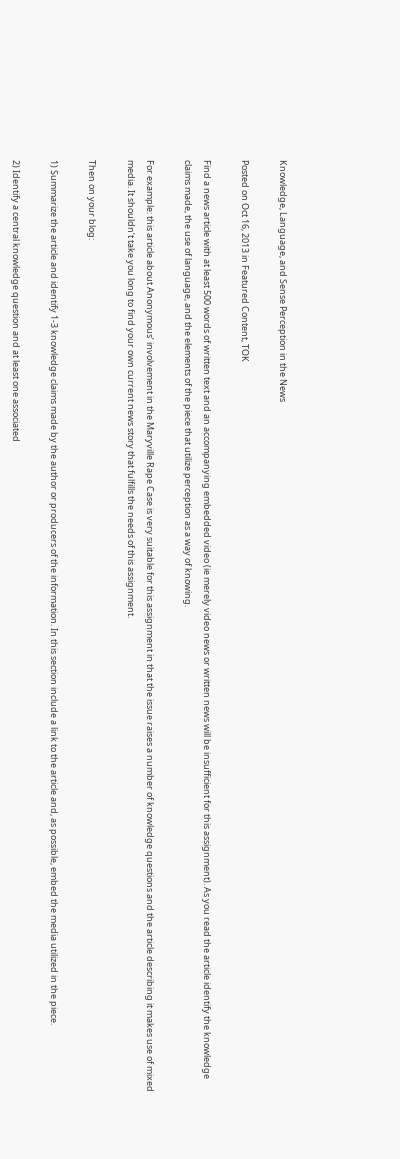Knowledge, Language, and Sense Perception in the News

Posted on Oct 16, 2013 in Featured Content, TOK

Find a news article with at least 500 words of written text and an accompanying embedded video (ie merely video news or written news will be insufficient for this assignment). As you read the article identify the knowledge claims made, the use of language, and the elements of the piece that utilize perception as a way of knowing.

For example: this article about Anonymous’ involvement in the Maryville Rape Case is very suitable for this assignment in that the issue raises a number of knowledge questions and the article describing it makes use of mixed media. It shouldn’t take you long to find your own current news story that fulfills the needs of this assignment.

Then on your blog:

1) Summarize the article and identify 1-3 knowledge claims made by the author or producers of the information. In this section include a link to the article and, as possible, embed the media utilized in the piece.

2) Identify a central knowledge question and at least one associated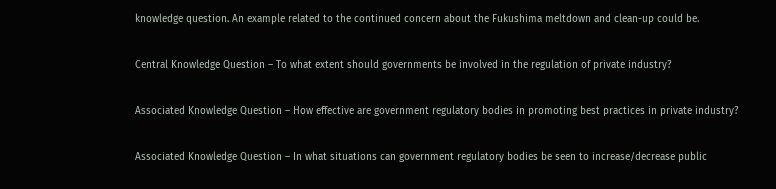knowledge question. An example related to the continued concern about the Fukushima meltdown and clean-up could be.

Central Knowledge Question – To what extent should governments be involved in the regulation of private industry?

Associated Knowledge Question – How effective are government regulatory bodies in promoting best practices in private industry?

Associated Knowledge Question – In what situations can government regulatory bodies be seen to increase/decrease public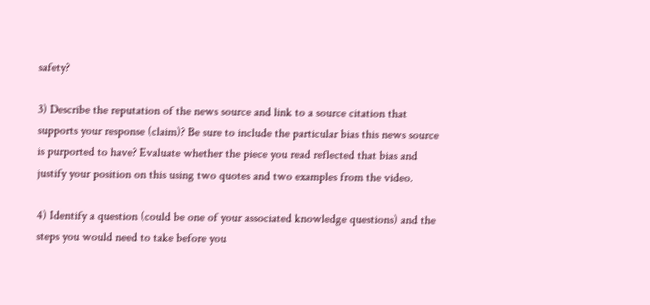safety?

3) Describe the reputation of the news source and link to a source citation that supports your response (claim)? Be sure to include the particular bias this news source is purported to have? Evaluate whether the piece you read reflected that bias and justify your position on this using two quotes and two examples from the video.

4) Identify a question (could be one of your associated knowledge questions) and the steps you would need to take before you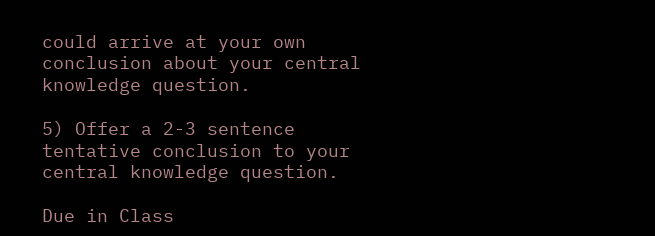could arrive at your own conclusion about your central knowledge question.

5) Offer a 2-3 sentence tentative conclusion to your central knowledge question.

Due in Class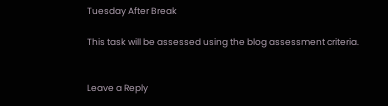Tuesday After Break

This task will be assessed using the blog assessment criteria.


Leave a Reply